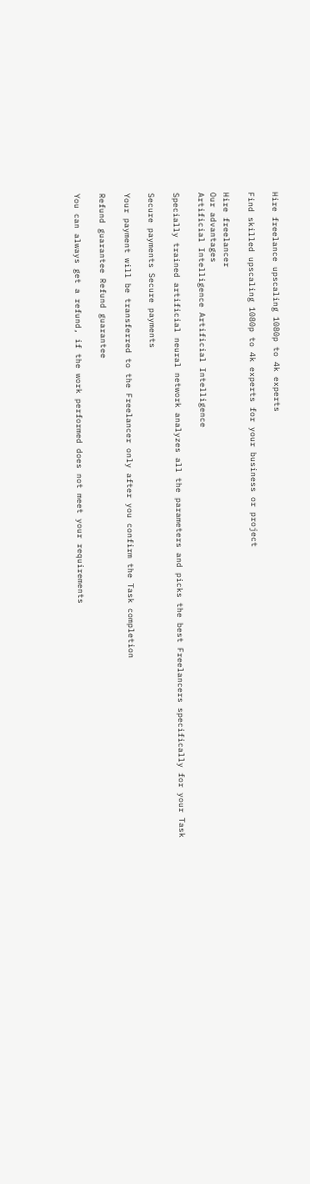Hire freelance upscaling 1080p to 4k experts

Find skilled upscaling 1080p to 4k experts for your business or project

Hire freelancer
Our advantages
Artificial Intelligence Artificial Intelligence

Specially trained artificial neural network analyzes all the parameters and picks the best Freelancers specifically for your Task

Secure payments Secure payments

Your payment will be transferred to the Freelancer only after you confirm the Task completion

Refund guarantee Refund guarantee

You can always get a refund, if the work performed does not meet your requirements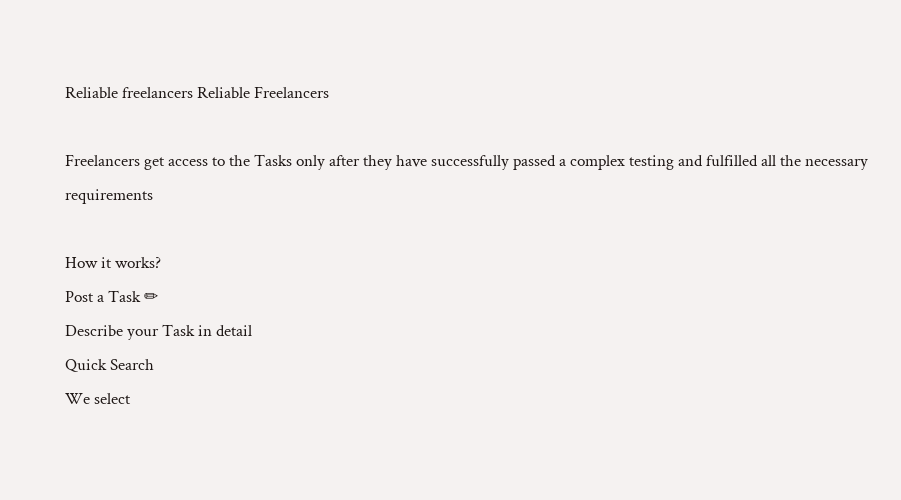Reliable freelancers Reliable Freelancers

Freelancers get access to the Tasks only after they have successfully passed a complex testing and fulfilled all the necessary requirements

How it works?
Post a Task ✏
Describe your Task in detail
Quick Search
We select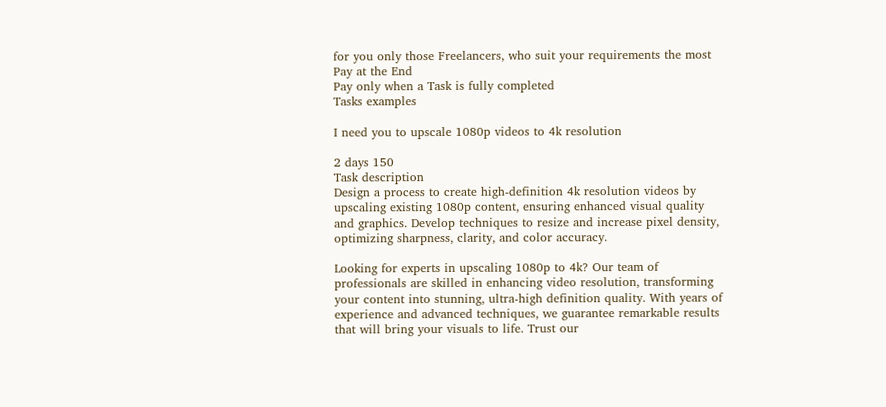for you only those Freelancers, who suit your requirements the most
Pay at the End
Pay only when a Task is fully completed
Tasks examples

I need you to upscale 1080p videos to 4k resolution

2 days 150
Task description
Design a process to create high-definition 4k resolution videos by upscaling existing 1080p content, ensuring enhanced visual quality and graphics. Develop techniques to resize and increase pixel density, optimizing sharpness, clarity, and color accuracy.

Looking for experts in upscaling 1080p to 4k? Our team of professionals are skilled in enhancing video resolution, transforming your content into stunning, ultra-high definition quality. With years of experience and advanced techniques, we guarantee remarkable results that will bring your visuals to life. Trust our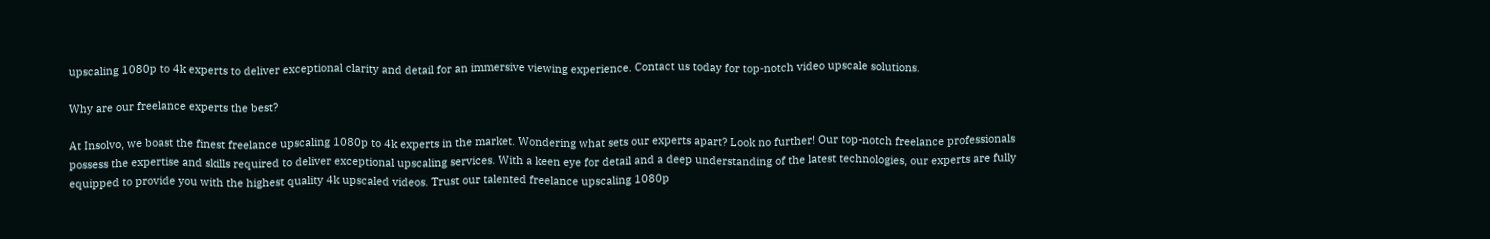upscaling 1080p to 4k experts to deliver exceptional clarity and detail for an immersive viewing experience. Contact us today for top-notch video upscale solutions.

Why are our freelance experts the best?

At Insolvo, we boast the finest freelance upscaling 1080p to 4k experts in the market. Wondering what sets our experts apart? Look no further! Our top-notch freelance professionals possess the expertise and skills required to deliver exceptional upscaling services. With a keen eye for detail and a deep understanding of the latest technologies, our experts are fully equipped to provide you with the highest quality 4k upscaled videos. Trust our talented freelance upscaling 1080p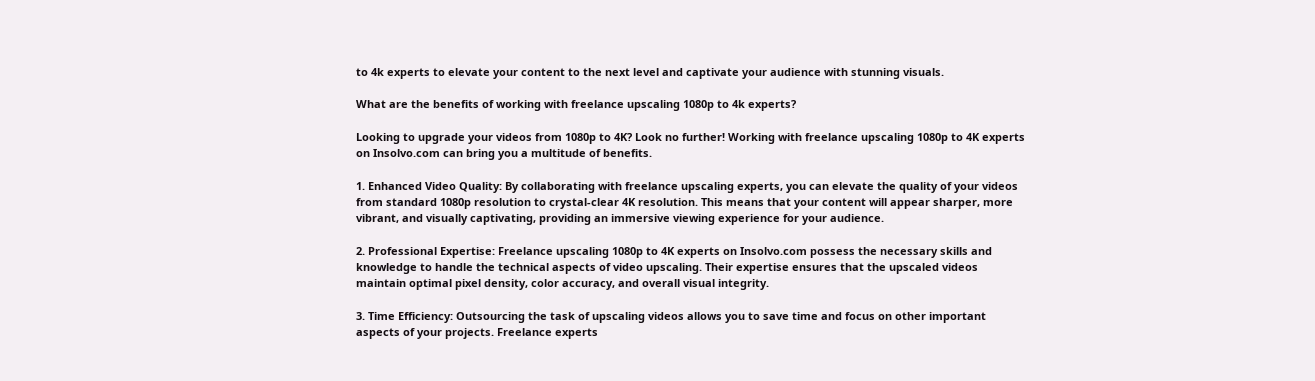to 4k experts to elevate your content to the next level and captivate your audience with stunning visuals.

What are the benefits of working with freelance upscaling 1080p to 4k experts?

Looking to upgrade your videos from 1080p to 4K? Look no further! Working with freelance upscaling 1080p to 4K experts on Insolvo.com can bring you a multitude of benefits.

1. Enhanced Video Quality: By collaborating with freelance upscaling experts, you can elevate the quality of your videos from standard 1080p resolution to crystal-clear 4K resolution. This means that your content will appear sharper, more vibrant, and visually captivating, providing an immersive viewing experience for your audience.

2. Professional Expertise: Freelance upscaling 1080p to 4K experts on Insolvo.com possess the necessary skills and knowledge to handle the technical aspects of video upscaling. Their expertise ensures that the upscaled videos maintain optimal pixel density, color accuracy, and overall visual integrity.

3. Time Efficiency: Outsourcing the task of upscaling videos allows you to save time and focus on other important aspects of your projects. Freelance experts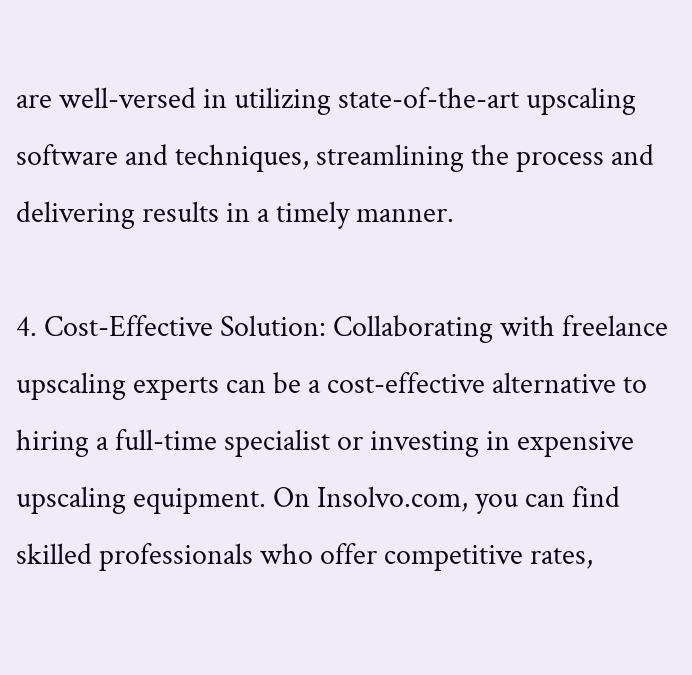are well-versed in utilizing state-of-the-art upscaling software and techniques, streamlining the process and delivering results in a timely manner.

4. Cost-Effective Solution: Collaborating with freelance upscaling experts can be a cost-effective alternative to hiring a full-time specialist or investing in expensive upscaling equipment. On Insolvo.com, you can find skilled professionals who offer competitive rates,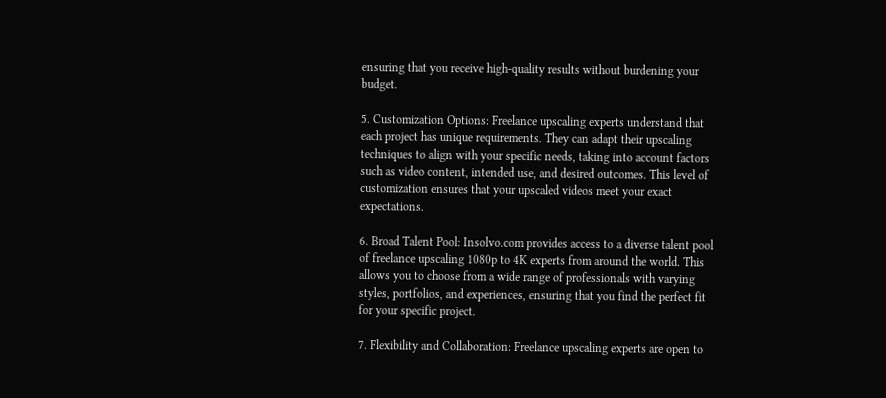ensuring that you receive high-quality results without burdening your budget.

5. Customization Options: Freelance upscaling experts understand that each project has unique requirements. They can adapt their upscaling techniques to align with your specific needs, taking into account factors such as video content, intended use, and desired outcomes. This level of customization ensures that your upscaled videos meet your exact expectations.

6. Broad Talent Pool: Insolvo.com provides access to a diverse talent pool of freelance upscaling 1080p to 4K experts from around the world. This allows you to choose from a wide range of professionals with varying styles, portfolios, and experiences, ensuring that you find the perfect fit for your specific project.

7. Flexibility and Collaboration: Freelance upscaling experts are open to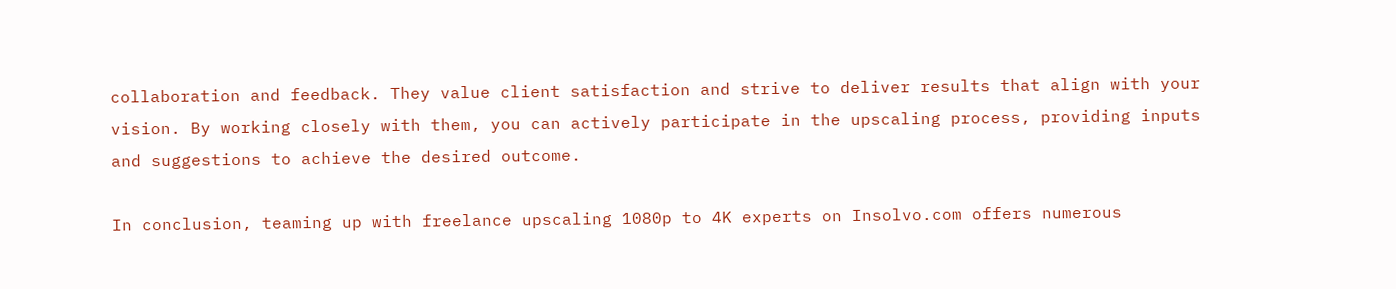collaboration and feedback. They value client satisfaction and strive to deliver results that align with your vision. By working closely with them, you can actively participate in the upscaling process, providing inputs and suggestions to achieve the desired outcome.

In conclusion, teaming up with freelance upscaling 1080p to 4K experts on Insolvo.com offers numerous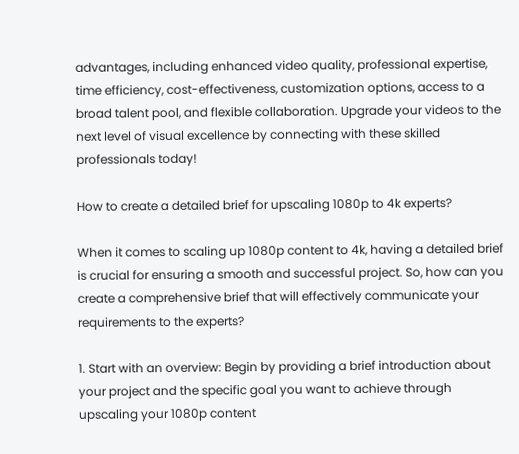advantages, including enhanced video quality, professional expertise, time efficiency, cost-effectiveness, customization options, access to a broad talent pool, and flexible collaboration. Upgrade your videos to the next level of visual excellence by connecting with these skilled professionals today!

How to create a detailed brief for upscaling 1080p to 4k experts?

When it comes to scaling up 1080p content to 4k, having a detailed brief is crucial for ensuring a smooth and successful project. So, how can you create a comprehensive brief that will effectively communicate your requirements to the experts?

1. Start with an overview: Begin by providing a brief introduction about your project and the specific goal you want to achieve through upscaling your 1080p content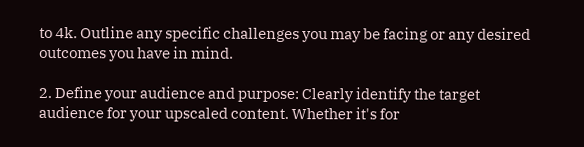to 4k. Outline any specific challenges you may be facing or any desired outcomes you have in mind.

2. Define your audience and purpose: Clearly identify the target audience for your upscaled content. Whether it's for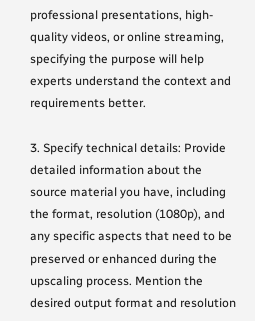professional presentations, high-quality videos, or online streaming, specifying the purpose will help experts understand the context and requirements better.

3. Specify technical details: Provide detailed information about the source material you have, including the format, resolution (1080p), and any specific aspects that need to be preserved or enhanced during the upscaling process. Mention the desired output format and resolution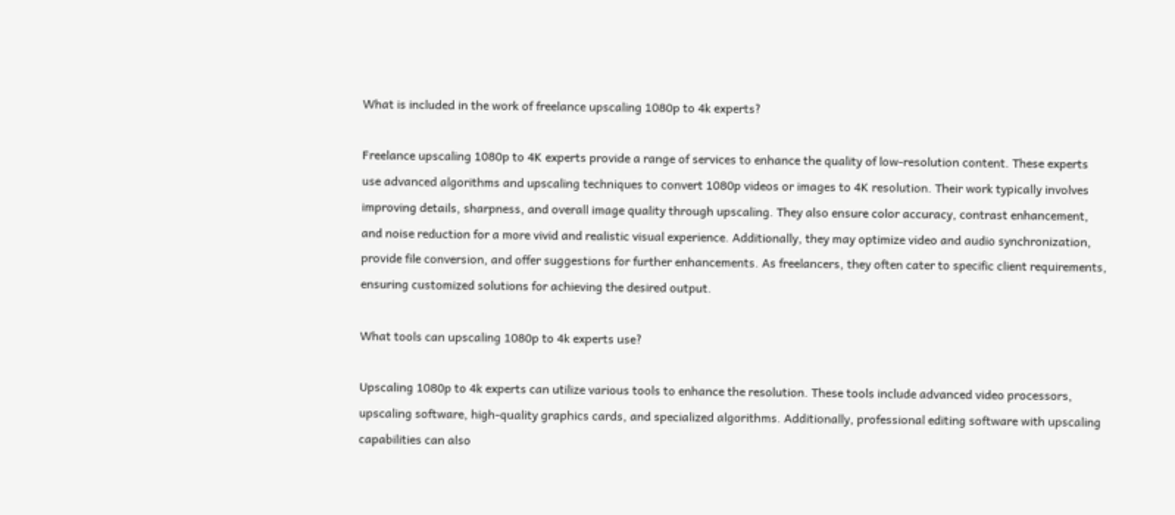What is included in the work of freelance upscaling 1080p to 4k experts?

Freelance upscaling 1080p to 4K experts provide a range of services to enhance the quality of low-resolution content. These experts use advanced algorithms and upscaling techniques to convert 1080p videos or images to 4K resolution. Their work typically involves improving details, sharpness, and overall image quality through upscaling. They also ensure color accuracy, contrast enhancement, and noise reduction for a more vivid and realistic visual experience. Additionally, they may optimize video and audio synchronization, provide file conversion, and offer suggestions for further enhancements. As freelancers, they often cater to specific client requirements, ensuring customized solutions for achieving the desired output.

What tools can upscaling 1080p to 4k experts use?

Upscaling 1080p to 4k experts can utilize various tools to enhance the resolution. These tools include advanced video processors, upscaling software, high-quality graphics cards, and specialized algorithms. Additionally, professional editing software with upscaling capabilities can also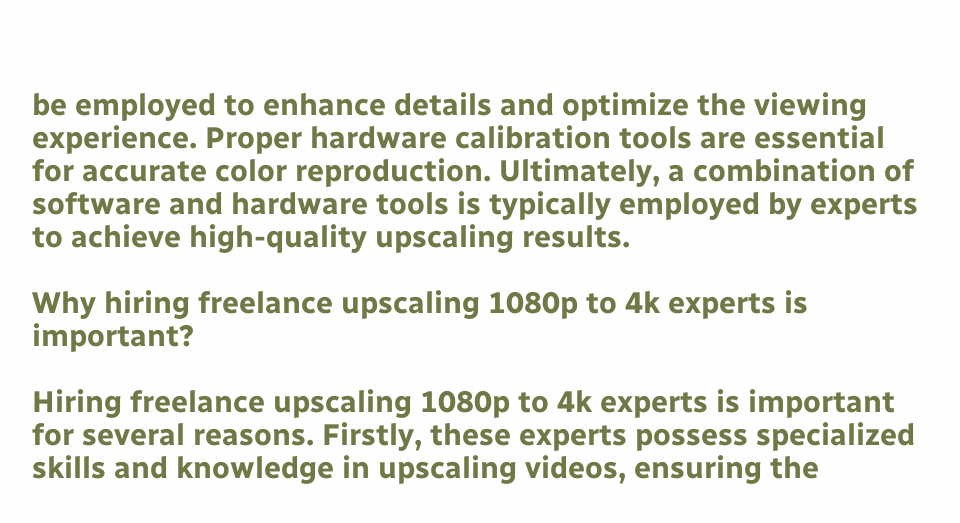be employed to enhance details and optimize the viewing experience. Proper hardware calibration tools are essential for accurate color reproduction. Ultimately, a combination of software and hardware tools is typically employed by experts to achieve high-quality upscaling results.

Why hiring freelance upscaling 1080p to 4k experts is important?

Hiring freelance upscaling 1080p to 4k experts is important for several reasons. Firstly, these experts possess specialized skills and knowledge in upscaling videos, ensuring the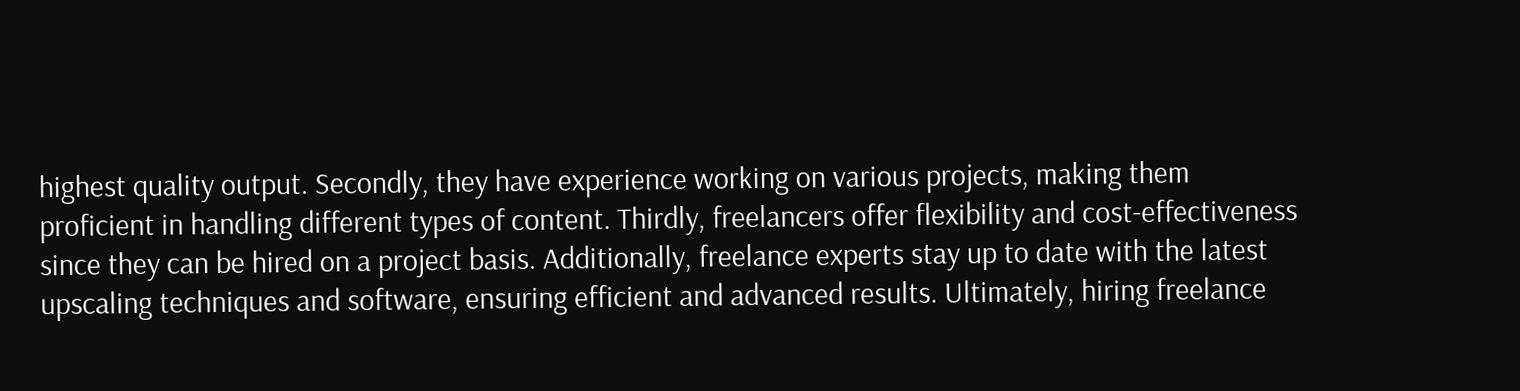highest quality output. Secondly, they have experience working on various projects, making them proficient in handling different types of content. Thirdly, freelancers offer flexibility and cost-effectiveness since they can be hired on a project basis. Additionally, freelance experts stay up to date with the latest upscaling techniques and software, ensuring efficient and advanced results. Ultimately, hiring freelance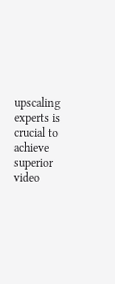upscaling experts is crucial to achieve superior video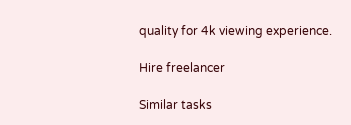quality for 4k viewing experience.

Hire freelancer

Similar tasks